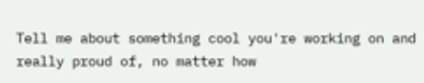Tell me about something cool you're working on and really proud of, no matter how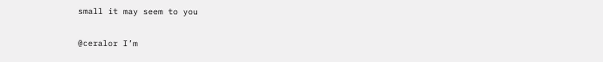small it may seem to you

@ceralor I’m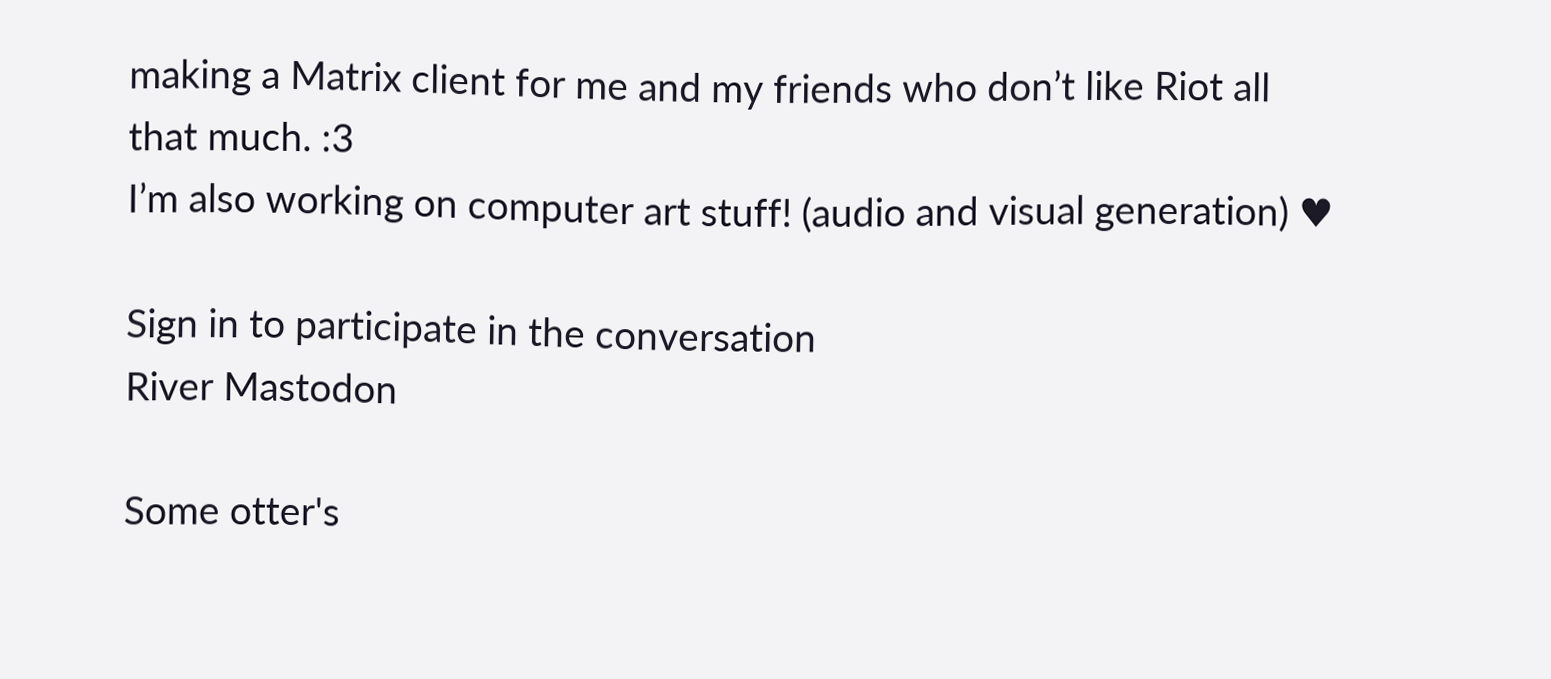making a Matrix client for me and my friends who don’t like Riot all that much. :3
I’m also working on computer art stuff! (audio and visual generation) ♥

Sign in to participate in the conversation
River Mastodon

Some otter's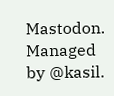Mastodon. Managed by @kasil.